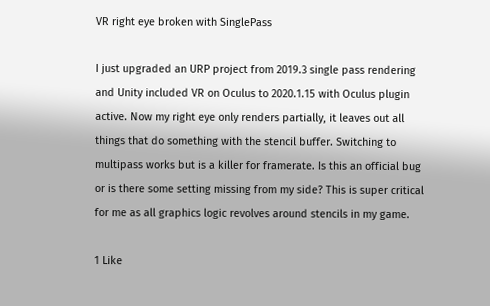VR right eye broken with SinglePass

I just upgraded an URP project from 2019.3 single pass rendering and Unity included VR on Oculus to 2020.1.15 with Oculus plugin active. Now my right eye only renders partially, it leaves out all things that do something with the stencil buffer. Switching to multipass works but is a killer for framerate. Is this an official bug or is there some setting missing from my side? This is super critical for me as all graphics logic revolves around stencils in my game.

1 Like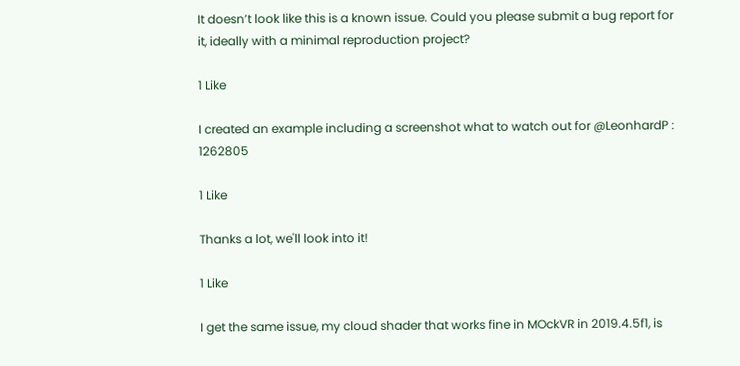It doesn’t look like this is a known issue. Could you please submit a bug report for it, ideally with a minimal reproduction project?

1 Like

I created an example including a screenshot what to watch out for @LeonhardP : 1262805

1 Like

Thanks a lot, we'll look into it!

1 Like

I get the same issue, my cloud shader that works fine in MOckVR in 2019.4.5f1, is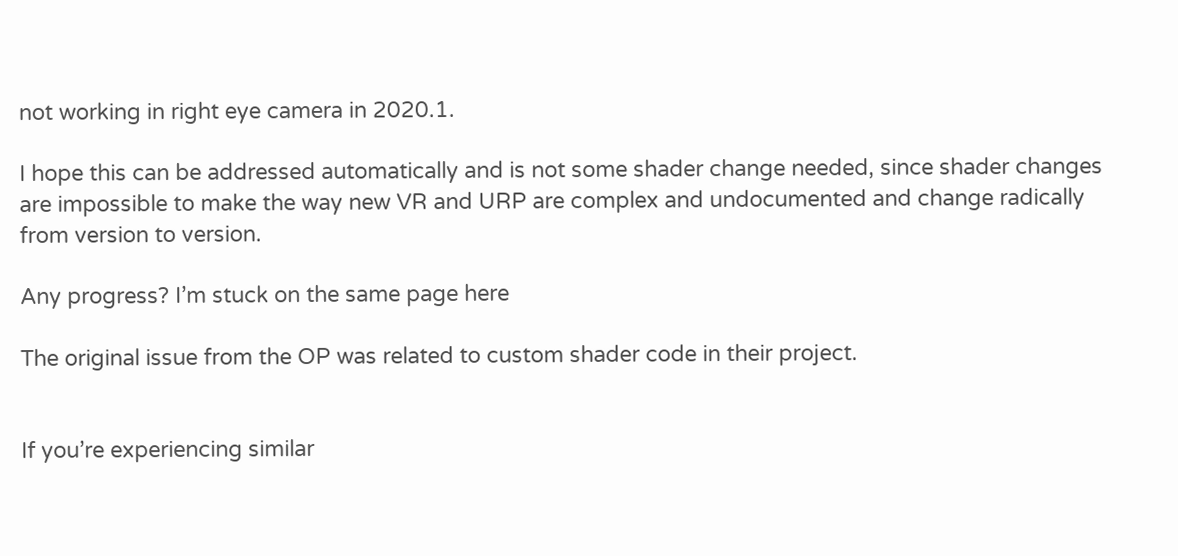not working in right eye camera in 2020.1.

I hope this can be addressed automatically and is not some shader change needed, since shader changes are impossible to make the way new VR and URP are complex and undocumented and change radically from version to version.

Any progress? I’m stuck on the same page here

The original issue from the OP was related to custom shader code in their project.


If you’re experiencing similar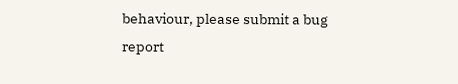behaviour, please submit a bug report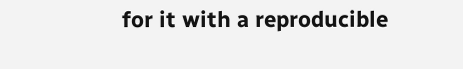for it with a reproducible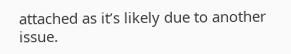attached as it’s likely due to another issue.